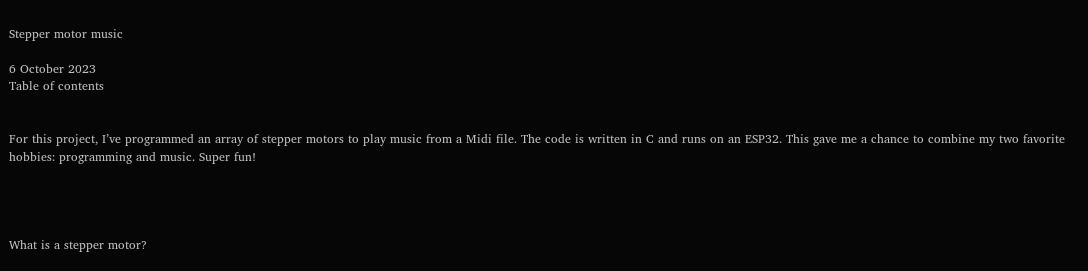Stepper motor music

6 October 2023
Table of contents


For this project, I’ve programmed an array of stepper motors to play music from a Midi file. The code is written in C and runs on an ESP32. This gave me a chance to combine my two favorite hobbies: programming and music. Super fun!




What is a stepper motor?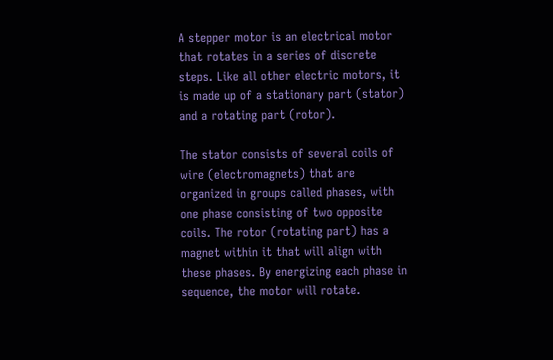A stepper motor is an electrical motor that rotates in a series of discrete steps. Like all other electric motors, it is made up of a stationary part (stator) and a rotating part (rotor).

The stator consists of several coils of wire (electromagnets) that are organized in groups called phases, with one phase consisting of two opposite coils. The rotor (rotating part) has a magnet within it that will align with these phases. By energizing each phase in sequence, the motor will rotate.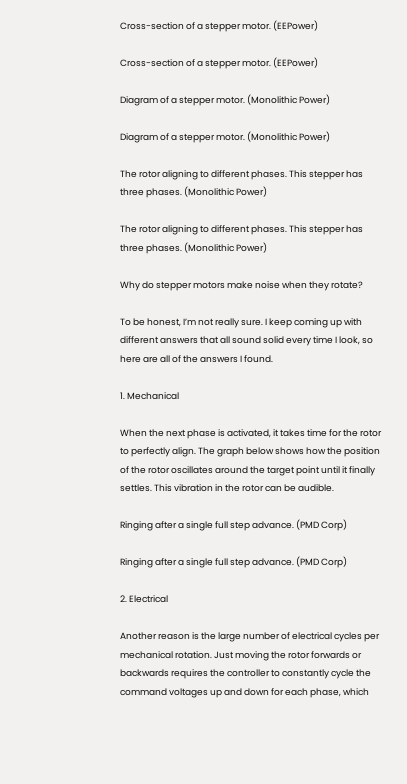Cross-section of a stepper motor. (EEPower)

Cross-section of a stepper motor. (EEPower)

Diagram of a stepper motor. (Monolithic Power)

Diagram of a stepper motor. (Monolithic Power)

The rotor aligning to different phases. This stepper has three phases. (Monolithic Power)

The rotor aligning to different phases. This stepper has three phases. (Monolithic Power)

Why do stepper motors make noise when they rotate?

To be honest, I’m not really sure. I keep coming up with different answers that all sound solid every time I look, so here are all of the answers I found.

1. Mechanical

When the next phase is activated, it takes time for the rotor to perfectly align. The graph below shows how the position of the rotor oscillates around the target point until it finally settles. This vibration in the rotor can be audible.

Ringing after a single full step advance. (PMD Corp)

Ringing after a single full step advance. (PMD Corp)

2. Electrical

Another reason is the large number of electrical cycles per mechanical rotation. Just moving the rotor forwards or backwards requires the controller to constantly cycle the command voltages up and down for each phase, which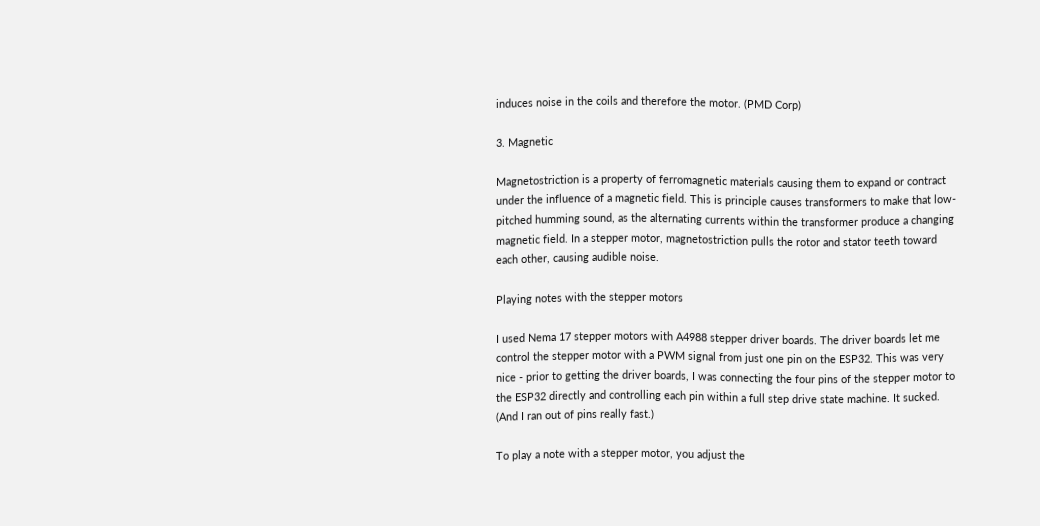induces noise in the coils and therefore the motor. (PMD Corp)

3. Magnetic

Magnetostriction is a property of ferromagnetic materials causing them to expand or contract under the influence of a magnetic field. This is principle causes transformers to make that low-pitched humming sound, as the alternating currents within the transformer produce a changing magnetic field. In a stepper motor, magnetostriction pulls the rotor and stator teeth toward each other, causing audible noise.

Playing notes with the stepper motors

I used Nema 17 stepper motors with A4988 stepper driver boards. The driver boards let me control the stepper motor with a PWM signal from just one pin on the ESP32. This was very nice - prior to getting the driver boards, I was connecting the four pins of the stepper motor to the ESP32 directly and controlling each pin within a full step drive state machine. It sucked. (And I ran out of pins really fast.)

To play a note with a stepper motor, you adjust the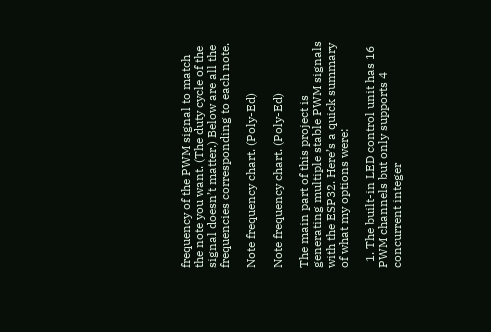frequency of the PWM signal to match the note you want. (The duty cycle of the signal doesn’t matter.) Below are all the frequencies corresponding to each note.

Note frequency chart. (Poly-Ed)

Note frequency chart. (Poly-Ed)

The main part of this project is generating multiple stable PWM signals with the ESP32. Here’s a quick summary of what my options were:

  1. The built-in LED control unit has 16 PWM channels but only supports 4 concurrent integer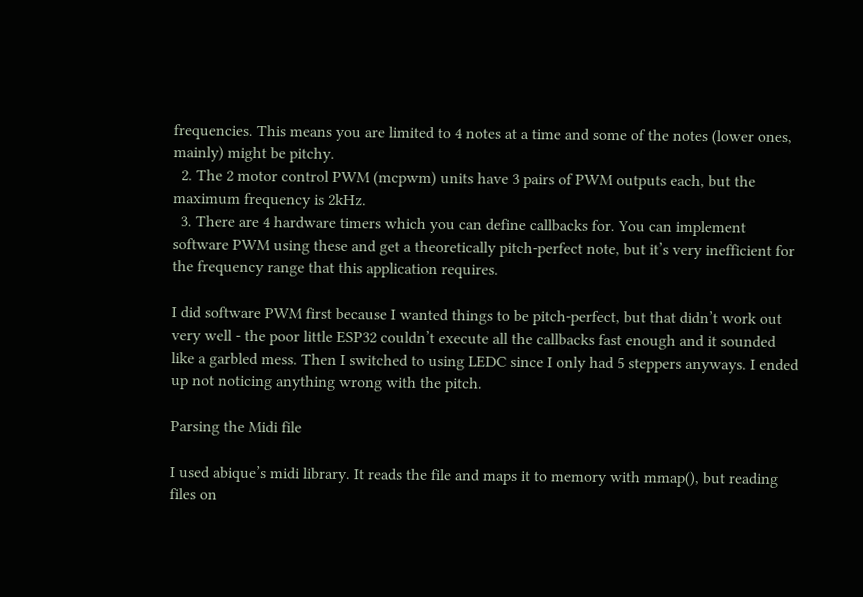frequencies. This means you are limited to 4 notes at a time and some of the notes (lower ones, mainly) might be pitchy.
  2. The 2 motor control PWM (mcpwm) units have 3 pairs of PWM outputs each, but the maximum frequency is 2kHz.
  3. There are 4 hardware timers which you can define callbacks for. You can implement software PWM using these and get a theoretically pitch-perfect note, but it’s very inefficient for the frequency range that this application requires.

I did software PWM first because I wanted things to be pitch-perfect, but that didn’t work out very well - the poor little ESP32 couldn’t execute all the callbacks fast enough and it sounded like a garbled mess. Then I switched to using LEDC since I only had 5 steppers anyways. I ended up not noticing anything wrong with the pitch.

Parsing the Midi file

I used abique’s midi library. It reads the file and maps it to memory with mmap(), but reading files on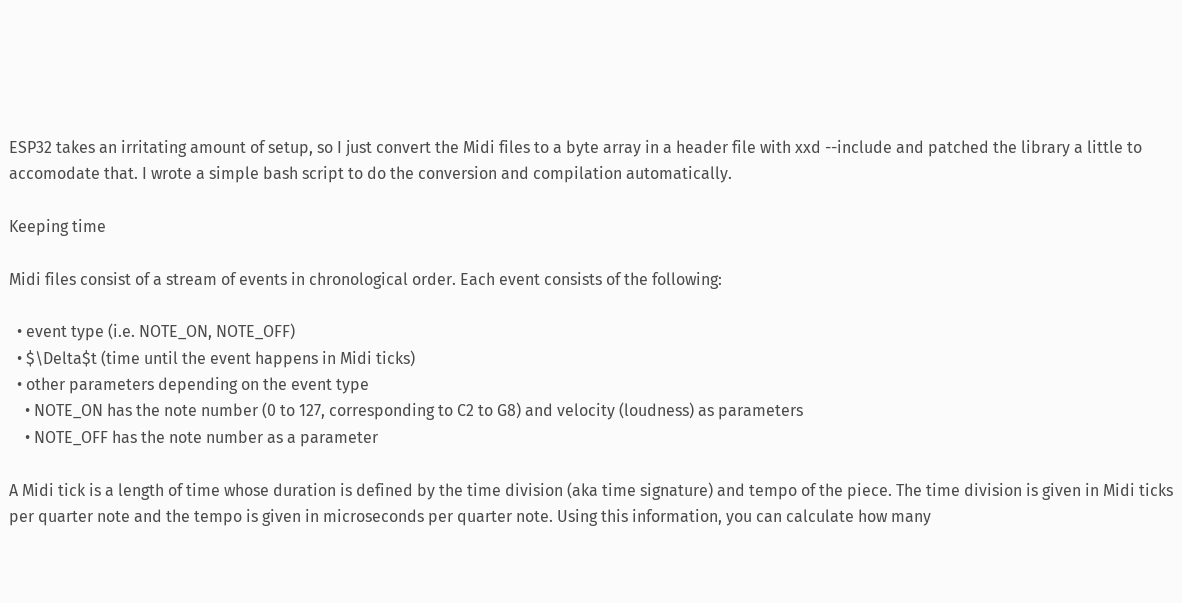ESP32 takes an irritating amount of setup, so I just convert the Midi files to a byte array in a header file with xxd --include and patched the library a little to accomodate that. I wrote a simple bash script to do the conversion and compilation automatically.

Keeping time

Midi files consist of a stream of events in chronological order. Each event consists of the following:

  • event type (i.e. NOTE_ON, NOTE_OFF)
  • $\Delta$t (time until the event happens in Midi ticks)
  • other parameters depending on the event type
    • NOTE_ON has the note number (0 to 127, corresponding to C2 to G8) and velocity (loudness) as parameters
    • NOTE_OFF has the note number as a parameter

A Midi tick is a length of time whose duration is defined by the time division (aka time signature) and tempo of the piece. The time division is given in Midi ticks per quarter note and the tempo is given in microseconds per quarter note. Using this information, you can calculate how many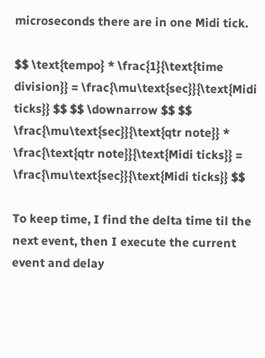microseconds there are in one Midi tick.

$$ \text{tempo} * \frac{1}{\text{time division}} = \frac{\mu\text{sec}}{\text{Midi ticks}} $$ $$ \downarrow $$ $$ \frac{\mu\text{sec}}{\text{qtr note}} * \frac{\text{qtr note}}{\text{Midi ticks}} = \frac{\mu\text{sec}}{\text{Midi ticks}} $$

To keep time, I find the delta time til the next event, then I execute the current event and delay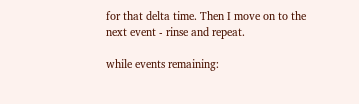for that delta time. Then I move on to the next event - rinse and repeat.

while events remaining: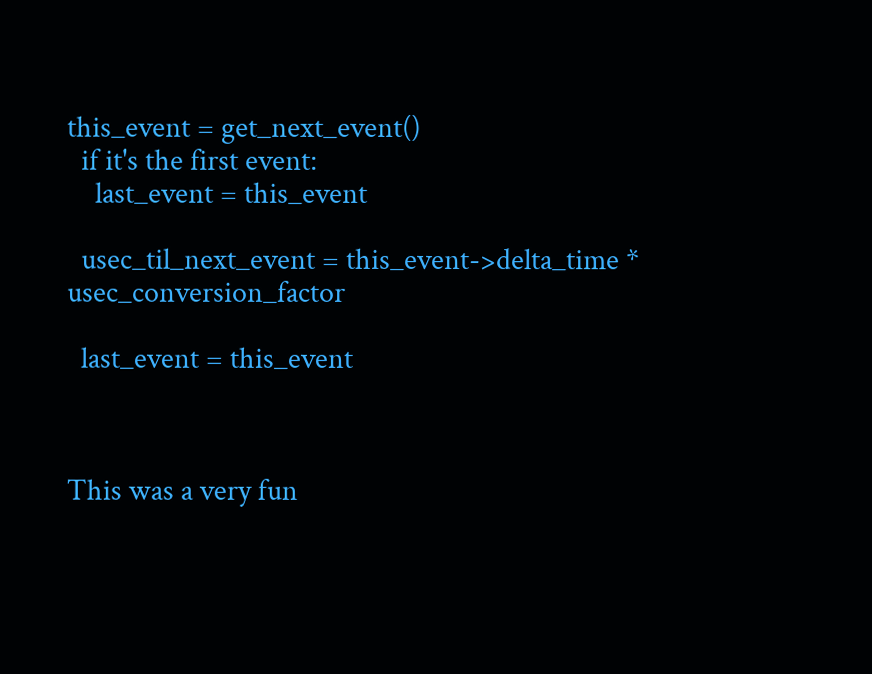this_event = get_next_event()
  if it's the first event:
    last_event = this_event

  usec_til_next_event = this_event->delta_time * usec_conversion_factor

  last_event = this_event



This was a very fun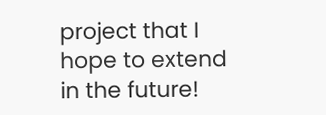project that I hope to extend in the future!